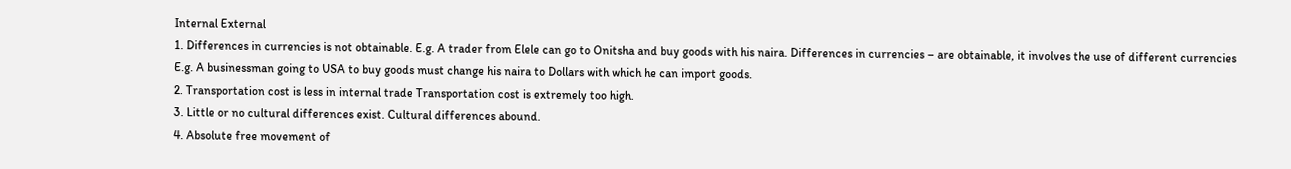Internal External
1. Differences in currencies is not obtainable. E.g. A trader from Elele can go to Onitsha and buy goods with his naira. Differences in currencies – are obtainable, it involves the use of different currencies E.g. A businessman going to USA to buy goods must change his naira to Dollars with which he can import goods.
2. Transportation cost is less in internal trade Transportation cost is extremely too high.
3. Little or no cultural differences exist. Cultural differences abound.
4. Absolute free movement of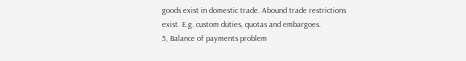goods exist in domestic trade. Abound trade restrictions exist. E.g. custom duties, quotas and embargoes.
5, Balance of payments problem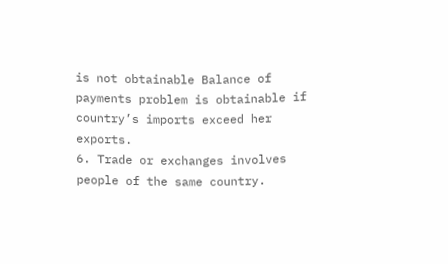is not obtainable Balance of payments problem is obtainable if country’s imports exceed her exports.
6. Trade or exchanges involves people of the same country.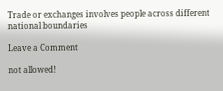Trade or exchanges involves people across different national boundaries

Leave a Comment

not allowed!